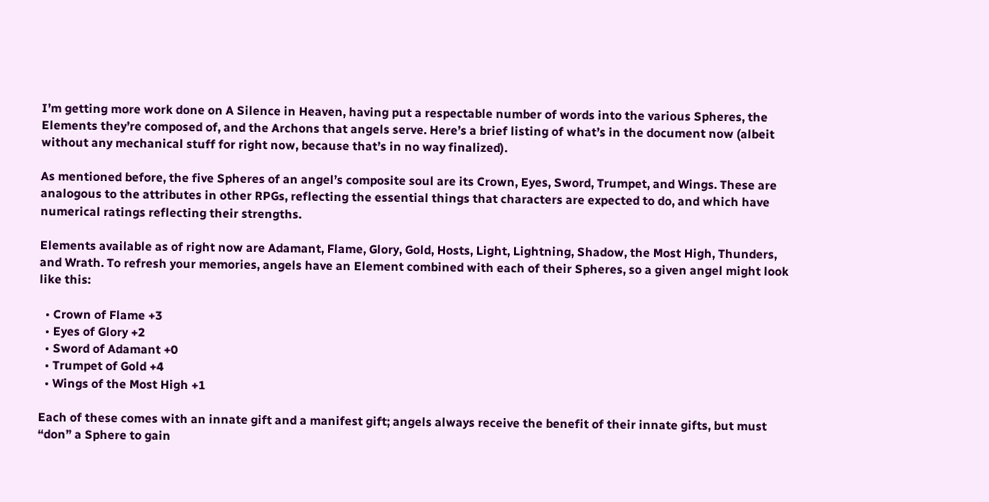I’m getting more work done on A Silence in Heaven, having put a respectable number of words into the various Spheres, the Elements they’re composed of, and the Archons that angels serve. Here’s a brief listing of what’s in the document now (albeit without any mechanical stuff for right now, because that’s in no way finalized).

As mentioned before, the five Spheres of an angel’s composite soul are its Crown, Eyes, Sword, Trumpet, and Wings. These are analogous to the attributes in other RPGs, reflecting the essential things that characters are expected to do, and which have numerical ratings reflecting their strengths.

Elements available as of right now are Adamant, Flame, Glory, Gold, Hosts, Light, Lightning, Shadow, the Most High, Thunders, and Wrath. To refresh your memories, angels have an Element combined with each of their Spheres, so a given angel might look like this:

  • Crown of Flame +3
  • Eyes of Glory +2
  • Sword of Adamant +0
  • Trumpet of Gold +4
  • Wings of the Most High +1

Each of these comes with an innate gift and a manifest gift; angels always receive the benefit of their innate gifts, but must “don” a Sphere to gain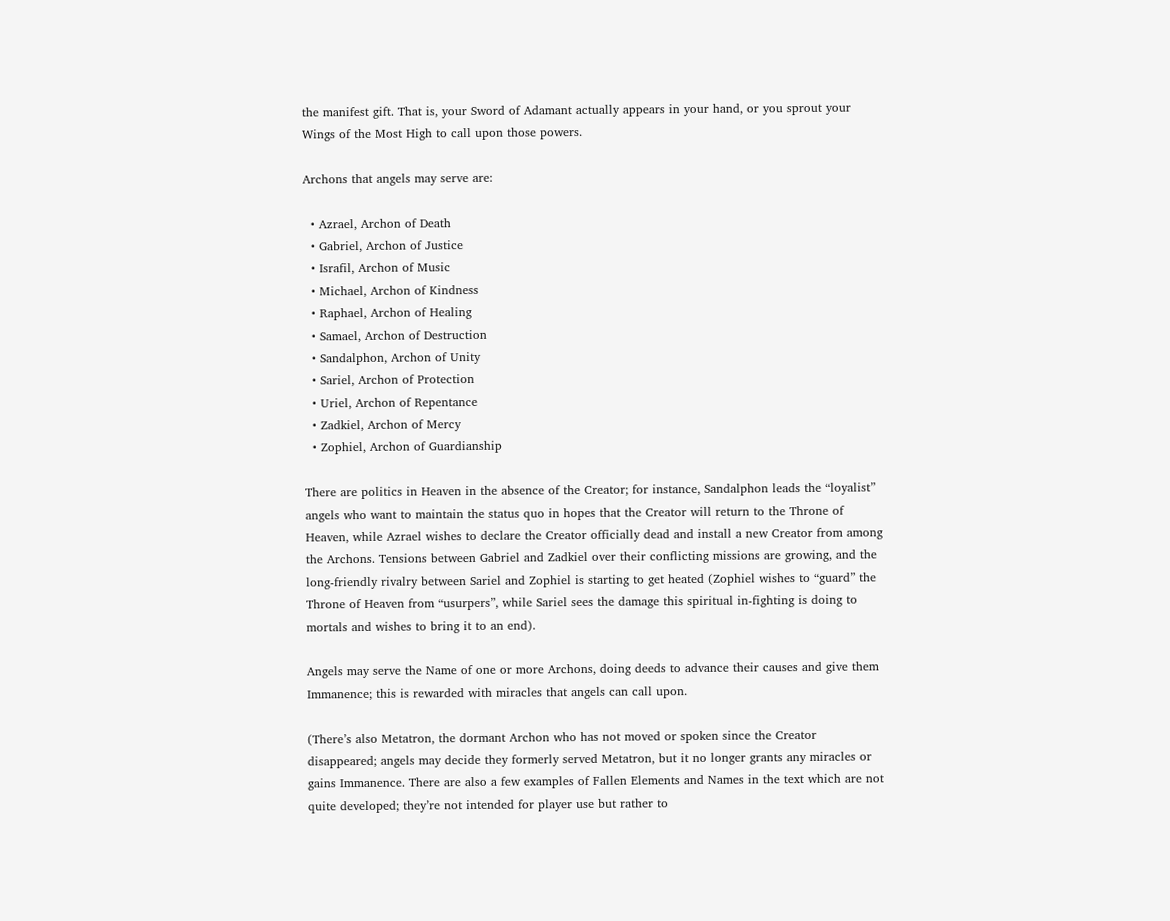the manifest gift. That is, your Sword of Adamant actually appears in your hand, or you sprout your Wings of the Most High to call upon those powers.

Archons that angels may serve are:

  • Azrael, Archon of Death
  • Gabriel, Archon of Justice
  • Israfil, Archon of Music
  • Michael, Archon of Kindness
  • Raphael, Archon of Healing
  • Samael, Archon of Destruction
  • Sandalphon, Archon of Unity
  • Sariel, Archon of Protection
  • Uriel, Archon of Repentance
  • Zadkiel, Archon of Mercy
  • Zophiel, Archon of Guardianship

There are politics in Heaven in the absence of the Creator; for instance, Sandalphon leads the “loyalist” angels who want to maintain the status quo in hopes that the Creator will return to the Throne of Heaven, while Azrael wishes to declare the Creator officially dead and install a new Creator from among the Archons. Tensions between Gabriel and Zadkiel over their conflicting missions are growing, and the long-friendly rivalry between Sariel and Zophiel is starting to get heated (Zophiel wishes to “guard” the Throne of Heaven from “usurpers”, while Sariel sees the damage this spiritual in-fighting is doing to mortals and wishes to bring it to an end).

Angels may serve the Name of one or more Archons, doing deeds to advance their causes and give them Immanence; this is rewarded with miracles that angels can call upon.

(There’s also Metatron, the dormant Archon who has not moved or spoken since the Creator disappeared; angels may decide they formerly served Metatron, but it no longer grants any miracles or gains Immanence. There are also a few examples of Fallen Elements and Names in the text which are not quite developed; they’re not intended for player use but rather to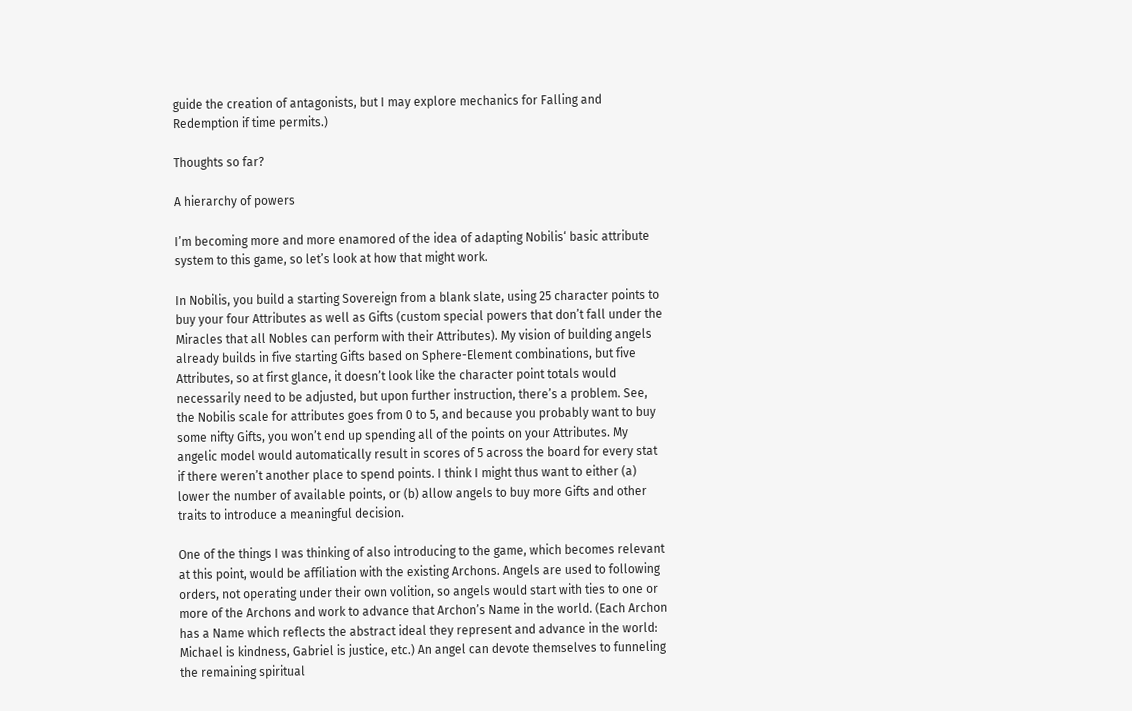guide the creation of antagonists, but I may explore mechanics for Falling and Redemption if time permits.)

Thoughts so far?

A hierarchy of powers

I’m becoming more and more enamored of the idea of adapting Nobilis‘ basic attribute system to this game, so let’s look at how that might work.

In Nobilis, you build a starting Sovereign from a blank slate, using 25 character points to buy your four Attributes as well as Gifts (custom special powers that don’t fall under the Miracles that all Nobles can perform with their Attributes). My vision of building angels already builds in five starting Gifts based on Sphere-Element combinations, but five Attributes, so at first glance, it doesn’t look like the character point totals would necessarily need to be adjusted, but upon further instruction, there’s a problem. See, the Nobilis scale for attributes goes from 0 to 5, and because you probably want to buy some nifty Gifts, you won’t end up spending all of the points on your Attributes. My angelic model would automatically result in scores of 5 across the board for every stat if there weren’t another place to spend points. I think I might thus want to either (a) lower the number of available points, or (b) allow angels to buy more Gifts and other traits to introduce a meaningful decision.

One of the things I was thinking of also introducing to the game, which becomes relevant at this point, would be affiliation with the existing Archons. Angels are used to following orders, not operating under their own volition, so angels would start with ties to one or more of the Archons and work to advance that Archon’s Name in the world. (Each Archon has a Name which reflects the abstract ideal they represent and advance in the world: Michael is kindness, Gabriel is justice, etc.) An angel can devote themselves to funneling the remaining spiritual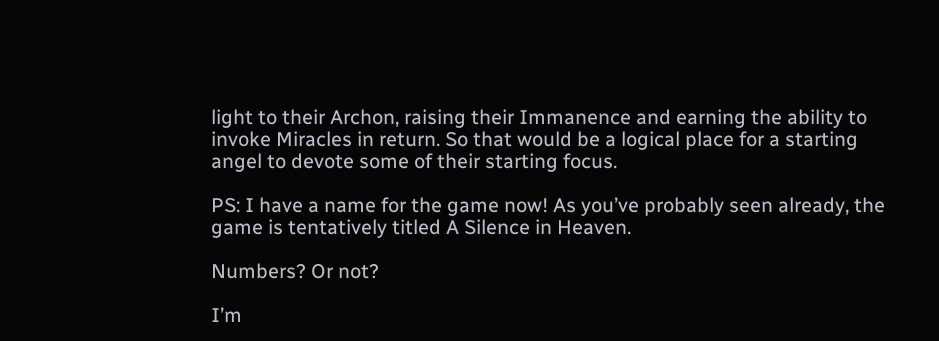light to their Archon, raising their Immanence and earning the ability to invoke Miracles in return. So that would be a logical place for a starting angel to devote some of their starting focus.

PS: I have a name for the game now! As you’ve probably seen already, the game is tentatively titled A Silence in Heaven.

Numbers? Or not?

I’m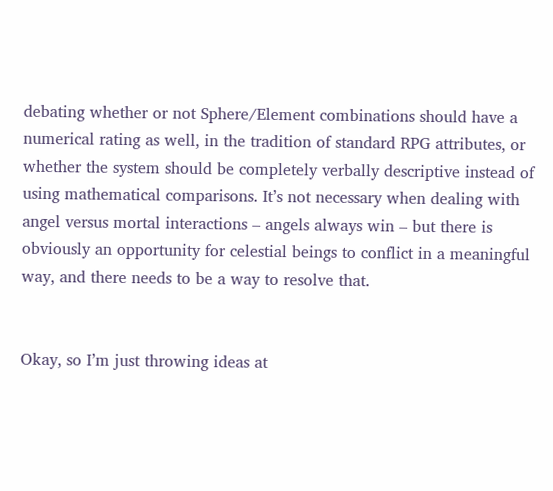debating whether or not Sphere/Element combinations should have a numerical rating as well, in the tradition of standard RPG attributes, or whether the system should be completely verbally descriptive instead of using mathematical comparisons. It’s not necessary when dealing with angel versus mortal interactions – angels always win – but there is obviously an opportunity for celestial beings to conflict in a meaningful way, and there needs to be a way to resolve that.


Okay, so I’m just throwing ideas at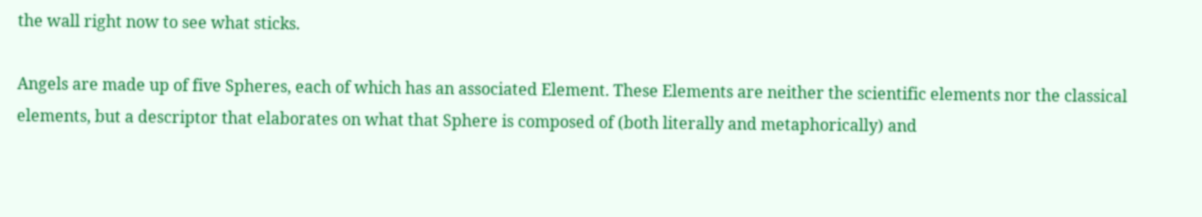the wall right now to see what sticks.

Angels are made up of five Spheres, each of which has an associated Element. These Elements are neither the scientific elements nor the classical elements, but a descriptor that elaborates on what that Sphere is composed of (both literally and metaphorically) and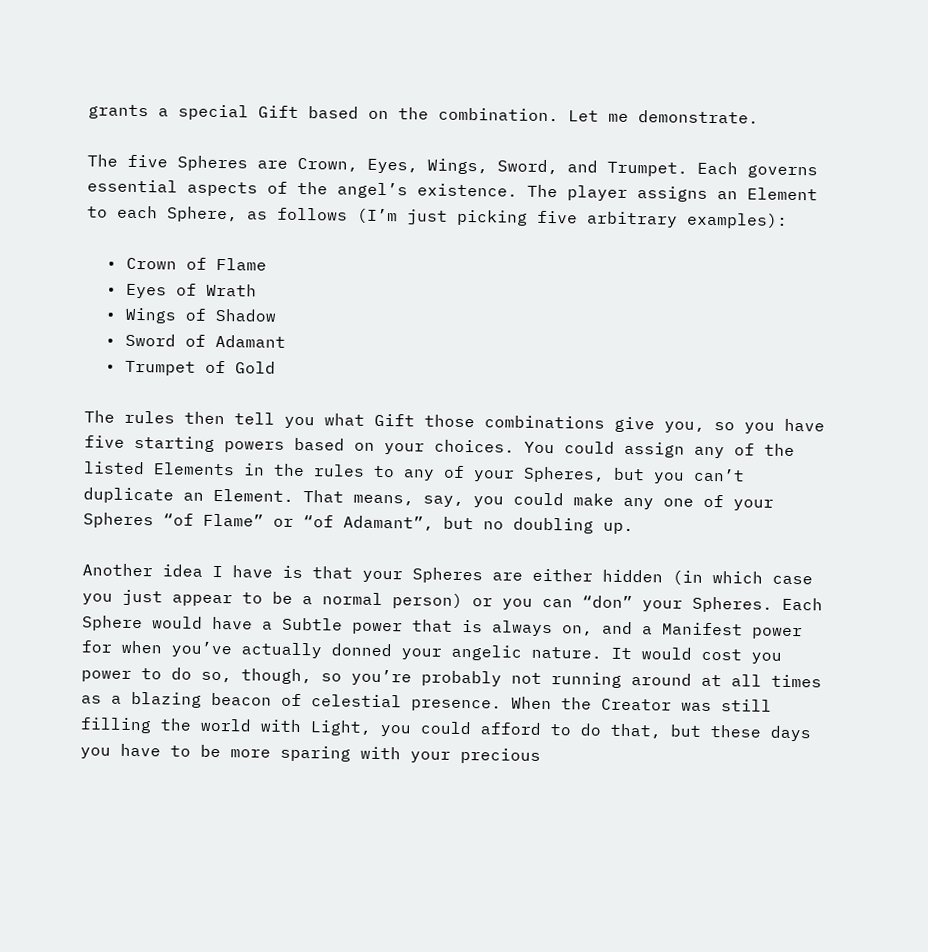grants a special Gift based on the combination. Let me demonstrate.

The five Spheres are Crown, Eyes, Wings, Sword, and Trumpet. Each governs essential aspects of the angel’s existence. The player assigns an Element to each Sphere, as follows (I’m just picking five arbitrary examples):

  • Crown of Flame
  • Eyes of Wrath
  • Wings of Shadow
  • Sword of Adamant
  • Trumpet of Gold

The rules then tell you what Gift those combinations give you, so you have five starting powers based on your choices. You could assign any of the listed Elements in the rules to any of your Spheres, but you can’t duplicate an Element. That means, say, you could make any one of your Spheres “of Flame” or “of Adamant”, but no doubling up.

Another idea I have is that your Spheres are either hidden (in which case you just appear to be a normal person) or you can “don” your Spheres. Each Sphere would have a Subtle power that is always on, and a Manifest power for when you’ve actually donned your angelic nature. It would cost you power to do so, though, so you’re probably not running around at all times as a blazing beacon of celestial presence. When the Creator was still filling the world with Light, you could afford to do that, but these days you have to be more sparing with your precious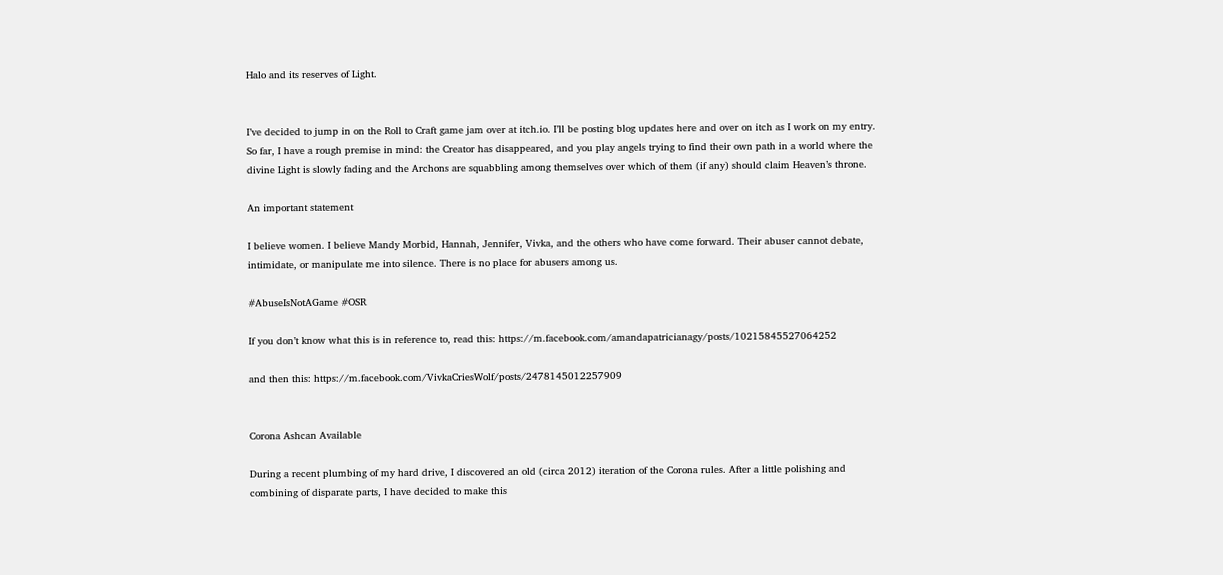Halo and its reserves of Light.


I’ve decided to jump in on the Roll to Craft game jam over at itch.io. I’ll be posting blog updates here and over on itch as I work on my entry. So far, I have a rough premise in mind: the Creator has disappeared, and you play angels trying to find their own path in a world where the divine Light is slowly fading and the Archons are squabbling among themselves over which of them (if any) should claim Heaven’s throne.

An important statement

I believe women. I believe Mandy Morbid, Hannah, Jennifer, Vivka, and the others who have come forward. Their abuser cannot debate, intimidate, or manipulate me into silence. There is no place for abusers among us.

#AbuseIsNotAGame #OSR

If you don’t know what this is in reference to, read this: https://m.facebook.com/amandapatricianagy/posts/10215845527064252

and then this: https://m.facebook.com/VivkaCriesWolf/posts/2478145012257909


Corona Ashcan Available

During a recent plumbing of my hard drive, I discovered an old (circa 2012) iteration of the Corona rules. After a little polishing and combining of disparate parts, I have decided to make this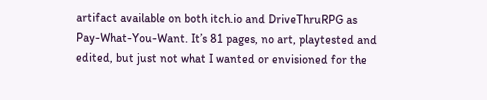artifact available on both itch.io and DriveThruRPG as Pay-What-You-Want. It’s 81 pages, no art, playtested and edited, but just not what I wanted or envisioned for the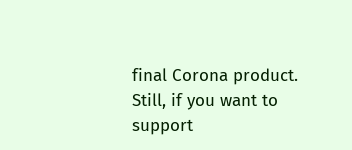final Corona product. Still, if you want to support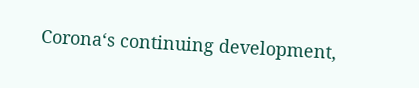Corona‘s continuing development,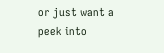or just want a peek into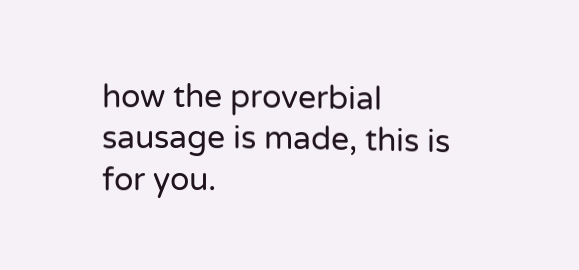how the proverbial sausage is made, this is for you.